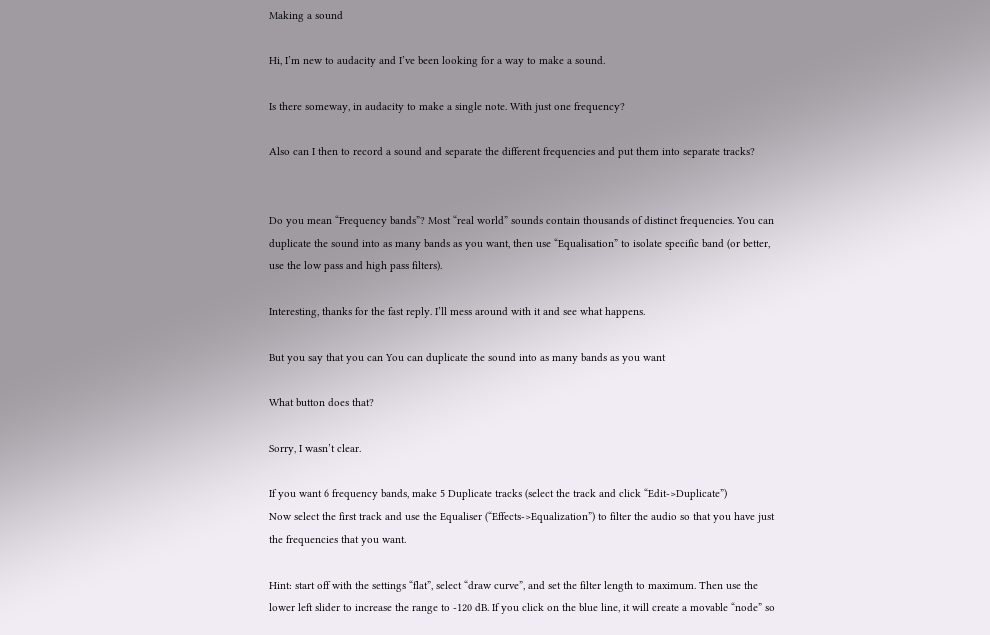Making a sound

Hi, I’m new to audacity and I’ve been looking for a way to make a sound.

Is there someway, in audacity to make a single note. With just one frequency?

Also can I then to record a sound and separate the different frequencies and put them into separate tracks?


Do you mean “Frequency bands”? Most “real world” sounds contain thousands of distinct frequencies. You can duplicate the sound into as many bands as you want, then use “Equalisation” to isolate specific band (or better, use the low pass and high pass filters).

Interesting, thanks for the fast reply. I’ll mess around with it and see what happens.

But you say that you can You can duplicate the sound into as many bands as you want

What button does that?

Sorry, I wasn’t clear.

If you want 6 frequency bands, make 5 Duplicate tracks (select the track and click “Edit->Duplicate”)
Now select the first track and use the Equaliser (“Effects->Equalization”) to filter the audio so that you have just the frequencies that you want.

Hint: start off with the settings “flat”, select “draw curve”, and set the filter length to maximum. Then use the lower left slider to increase the range to -120 dB. If you click on the blue line, it will create a movable “node” so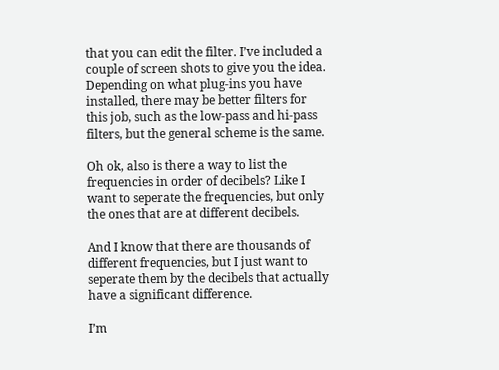that you can edit the filter. I’ve included a couple of screen shots to give you the idea. Depending on what plug-ins you have installed, there may be better filters for this job, such as the low-pass and hi-pass filters, but the general scheme is the same.

Oh ok, also is there a way to list the frequencies in order of decibels? Like I want to seperate the frequencies, but only the ones that are at different decibels.

And I know that there are thousands of different frequencies, but I just want to seperate them by the decibels that actually have a significant difference.

I’m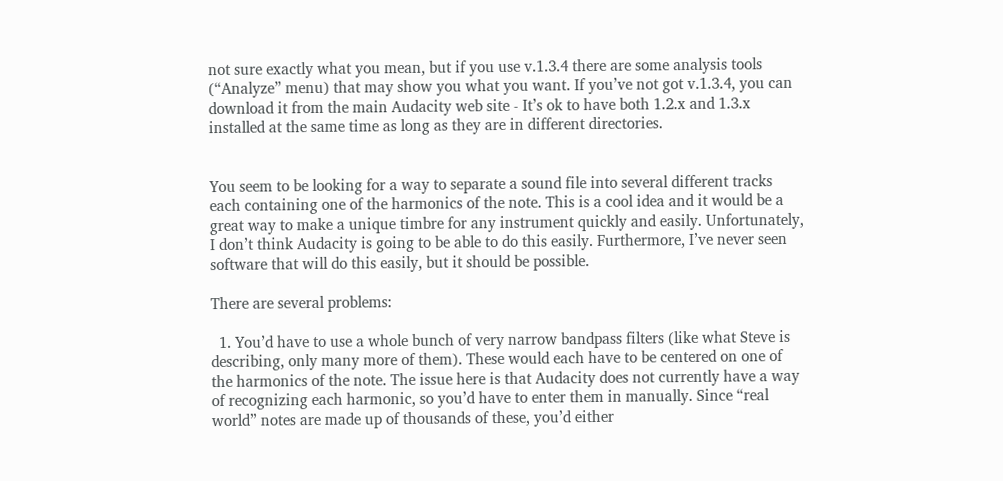not sure exactly what you mean, but if you use v.1.3.4 there are some analysis tools (“Analyze” menu) that may show you what you want. If you’ve not got v.1.3.4, you can download it from the main Audacity web site - It’s ok to have both 1.2.x and 1.3.x installed at the same time as long as they are in different directories.


You seem to be looking for a way to separate a sound file into several different tracks each containing one of the harmonics of the note. This is a cool idea and it would be a great way to make a unique timbre for any instrument quickly and easily. Unfortunately, I don’t think Audacity is going to be able to do this easily. Furthermore, I’ve never seen software that will do this easily, but it should be possible.

There are several problems:

  1. You’d have to use a whole bunch of very narrow bandpass filters (like what Steve is describing, only many more of them). These would each have to be centered on one of the harmonics of the note. The issue here is that Audacity does not currently have a way of recognizing each harmonic, so you’d have to enter them in manually. Since “real world” notes are made up of thousands of these, you’d either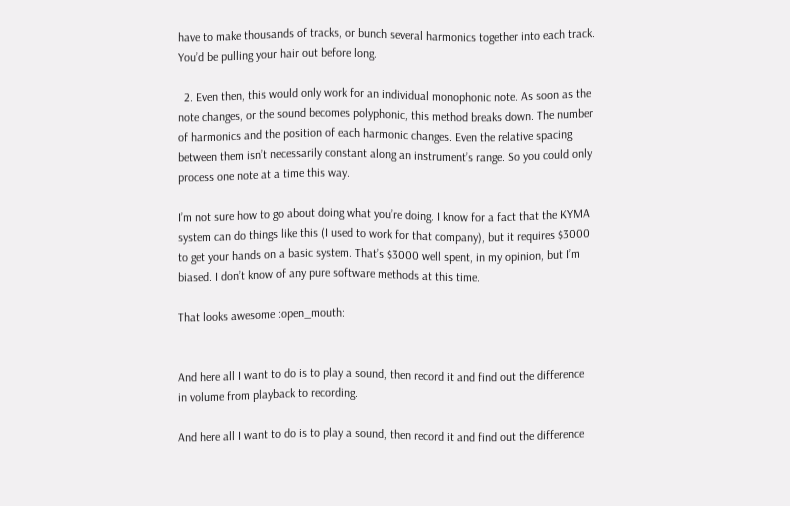have to make thousands of tracks, or bunch several harmonics together into each track. You’d be pulling your hair out before long.

  2. Even then, this would only work for an individual monophonic note. As soon as the note changes, or the sound becomes polyphonic, this method breaks down. The number of harmonics and the position of each harmonic changes. Even the relative spacing between them isn’t necessarily constant along an instrument’s range. So you could only process one note at a time this way.

I’m not sure how to go about doing what you’re doing. I know for a fact that the KYMA system can do things like this (I used to work for that company), but it requires $3000 to get your hands on a basic system. That’s $3000 well spent, in my opinion, but I’m biased. I don’t know of any pure software methods at this time.

That looks awesome :open_mouth:


And here all I want to do is to play a sound, then record it and find out the difference in volume from playback to recording.

And here all I want to do is to play a sound, then record it and find out the difference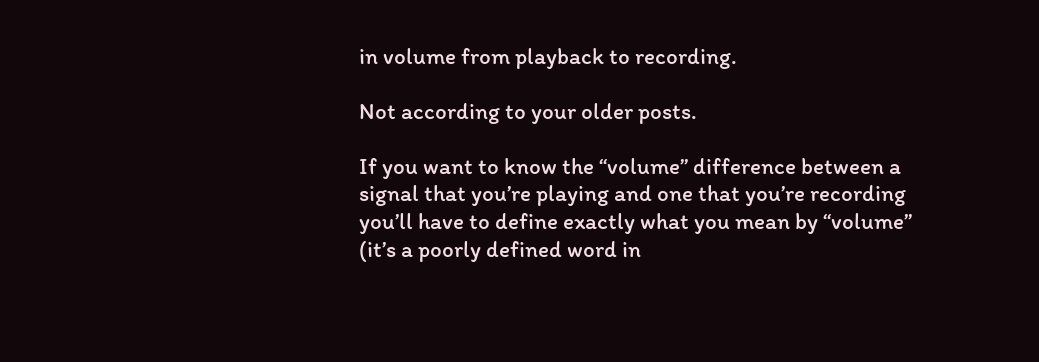in volume from playback to recording.

Not according to your older posts.

If you want to know the “volume” difference between a signal that you’re playing and one that you’re recording you’ll have to define exactly what you mean by “volume” (it’s a poorly defined word in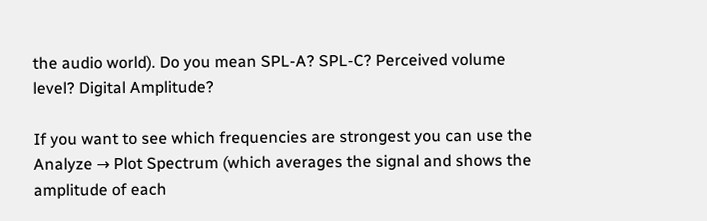the audio world). Do you mean SPL-A? SPL-C? Perceived volume level? Digital Amplitude?

If you want to see which frequencies are strongest you can use the Analyze → Plot Spectrum (which averages the signal and shows the amplitude of each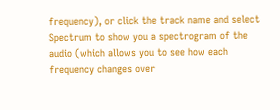frequency), or click the track name and select Spectrum to show you a spectrogram of the audio (which allows you to see how each frequency changes over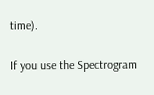time).

If you use the Spectrogram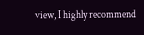view, I highly recommend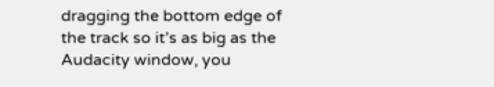dragging the bottom edge of the track so it’s as big as the Audacity window, you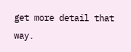get more detail that way.